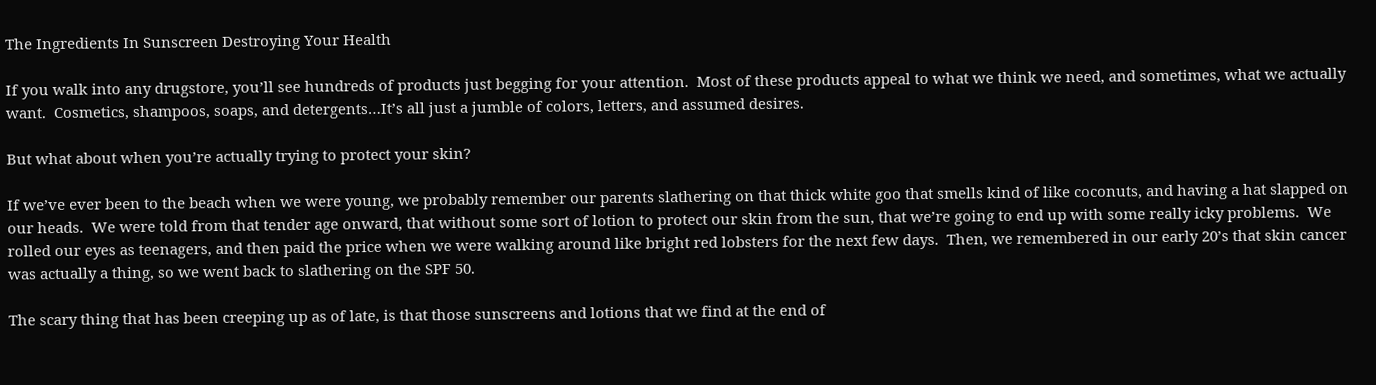The Ingredients In Sunscreen Destroying Your Health

If you walk into any drugstore, you’ll see hundreds of products just begging for your attention.  Most of these products appeal to what we think we need, and sometimes, what we actually want.  Cosmetics, shampoos, soaps, and detergents…It’s all just a jumble of colors, letters, and assumed desires.

But what about when you’re actually trying to protect your skin?

If we’ve ever been to the beach when we were young, we probably remember our parents slathering on that thick white goo that smells kind of like coconuts, and having a hat slapped on our heads.  We were told from that tender age onward, that without some sort of lotion to protect our skin from the sun, that we’re going to end up with some really icky problems.  We rolled our eyes as teenagers, and then paid the price when we were walking around like bright red lobsters for the next few days.  Then, we remembered in our early 20’s that skin cancer was actually a thing, so we went back to slathering on the SPF 50.

The scary thing that has been creeping up as of late, is that those sunscreens and lotions that we find at the end of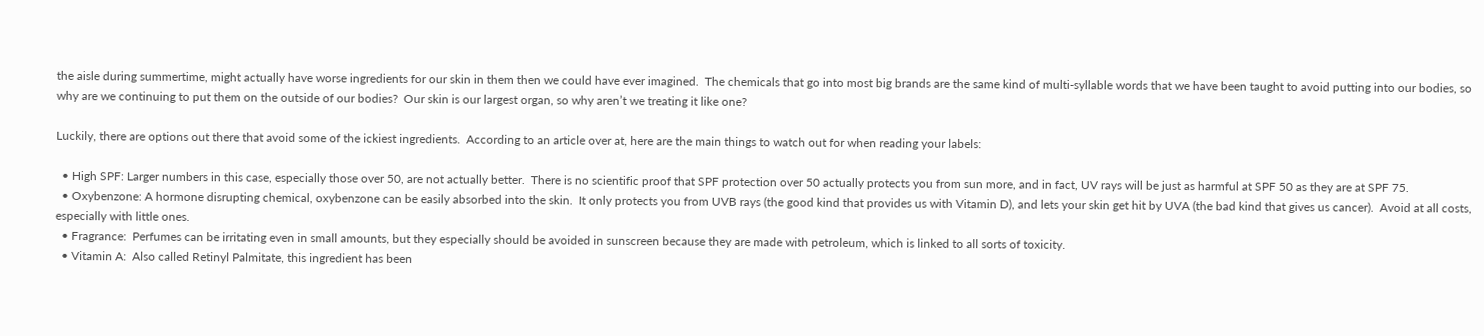the aisle during summertime, might actually have worse ingredients for our skin in them then we could have ever imagined.  The chemicals that go into most big brands are the same kind of multi-syllable words that we have been taught to avoid putting into our bodies, so why are we continuing to put them on the outside of our bodies?  Our skin is our largest organ, so why aren’t we treating it like one?

Luckily, there are options out there that avoid some of the ickiest ingredients.  According to an article over at, here are the main things to watch out for when reading your labels:

  • High SPF: Larger numbers in this case, especially those over 50, are not actually better.  There is no scientific proof that SPF protection over 50 actually protects you from sun more, and in fact, UV rays will be just as harmful at SPF 50 as they are at SPF 75.
  • Oxybenzone: A hormone disrupting chemical, oxybenzone can be easily absorbed into the skin.  It only protects you from UVB rays (the good kind that provides us with Vitamin D), and lets your skin get hit by UVA (the bad kind that gives us cancer).  Avoid at all costs, especially with little ones.
  • Fragrance:  Perfumes can be irritating even in small amounts, but they especially should be avoided in sunscreen because they are made with petroleum, which is linked to all sorts of toxicity.
  • Vitamin A:  Also called Retinyl Palmitate, this ingredient has been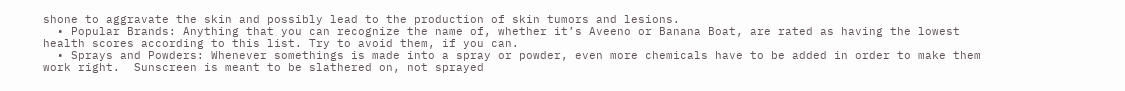shone to aggravate the skin and possibly lead to the production of skin tumors and lesions.
  • Popular Brands: Anything that you can recognize the name of, whether it’s Aveeno or Banana Boat, are rated as having the lowest health scores according to this list. Try to avoid them, if you can.
  • Sprays and Powders: Whenever somethings is made into a spray or powder, even more chemicals have to be added in order to make them work right.  Sunscreen is meant to be slathered on, not sprayed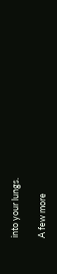into your lungs.

A few more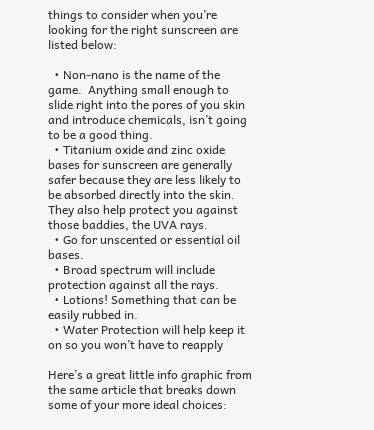things to consider when you’re looking for the right sunscreen are listed below:

  • Non-nano is the name of the game.  Anything small enough to slide right into the pores of you skin and introduce chemicals, isn’t going to be a good thing.
  • Titanium oxide and zinc oxide bases for sunscreen are generally safer because they are less likely to be absorbed directly into the skin.  They also help protect you against those baddies, the UVA rays.
  • Go for unscented or essential oil bases.
  • Broad spectrum will include protection against all the rays.
  • Lotions! Something that can be easily rubbed in.
  • Water Protection will help keep it on so you won’t have to reapply

Here’s a great little info graphic from the same article that breaks down some of your more ideal choices: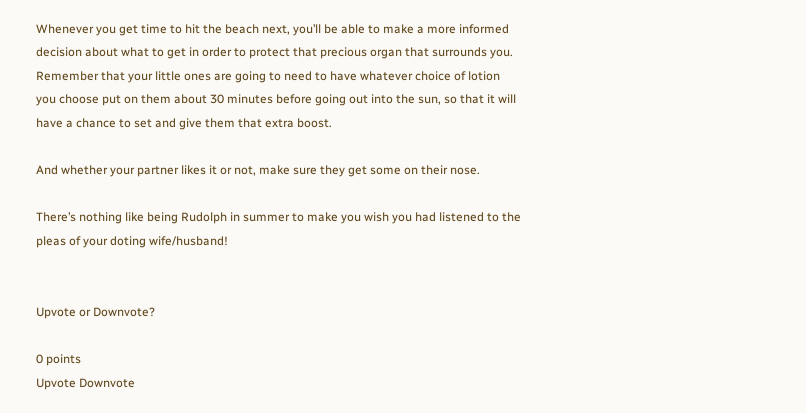Whenever you get time to hit the beach next, you’ll be able to make a more informed decision about what to get in order to protect that precious organ that surrounds you.  Remember that your little ones are going to need to have whatever choice of lotion you choose put on them about 30 minutes before going out into the sun, so that it will have a chance to set and give them that extra boost.

And whether your partner likes it or not, make sure they get some on their nose.

There’s nothing like being Rudolph in summer to make you wish you had listened to the pleas of your doting wife/husband!


Upvote or Downvote?

0 points
Upvote Downvote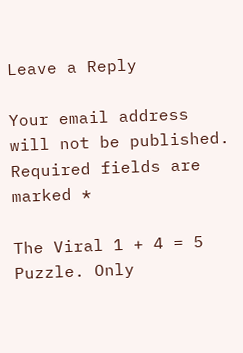Leave a Reply

Your email address will not be published. Required fields are marked *

The Viral 1 + 4 = 5 Puzzle. Only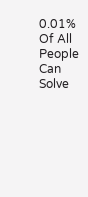0.01% Of All People Can Solve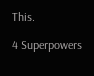This.

4 Superpowers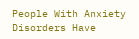People With Anxiety Disorders Have